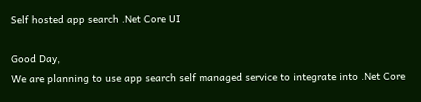Self hosted app search .Net Core UI

Good Day,
We are planning to use app search self managed service to integrate into .Net Core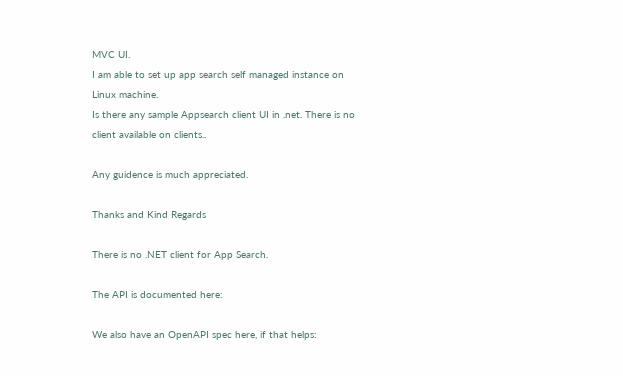MVC UI.
I am able to set up app search self managed instance on Linux machine.
Is there any sample Appsearch client UI in .net. There is no client available on clients..

Any guidence is much appreciated.

Thanks and Kind Regards

There is no .NET client for App Search.

The API is documented here:

We also have an OpenAPI spec here, if that helps: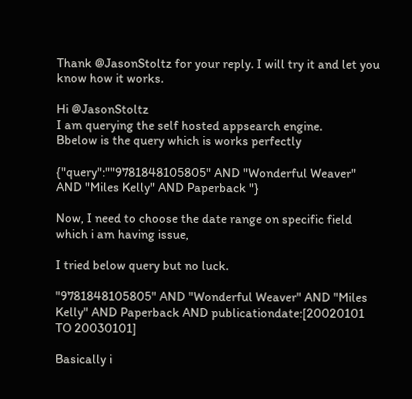Thank @JasonStoltz for your reply. I will try it and let you know how it works.

Hi @JasonStoltz
I am querying the self hosted appsearch engine.
Bbelow is the query which is works perfectly

{"query":""9781848105805" AND "Wonderful Weaver" AND "Miles Kelly" AND Paperback "}

Now, I need to choose the date range on specific field which i am having issue,

I tried below query but no luck.

"9781848105805" AND "Wonderful Weaver" AND "Miles Kelly" AND Paperback AND publicationdate:[20020101 TO 20030101]

Basically i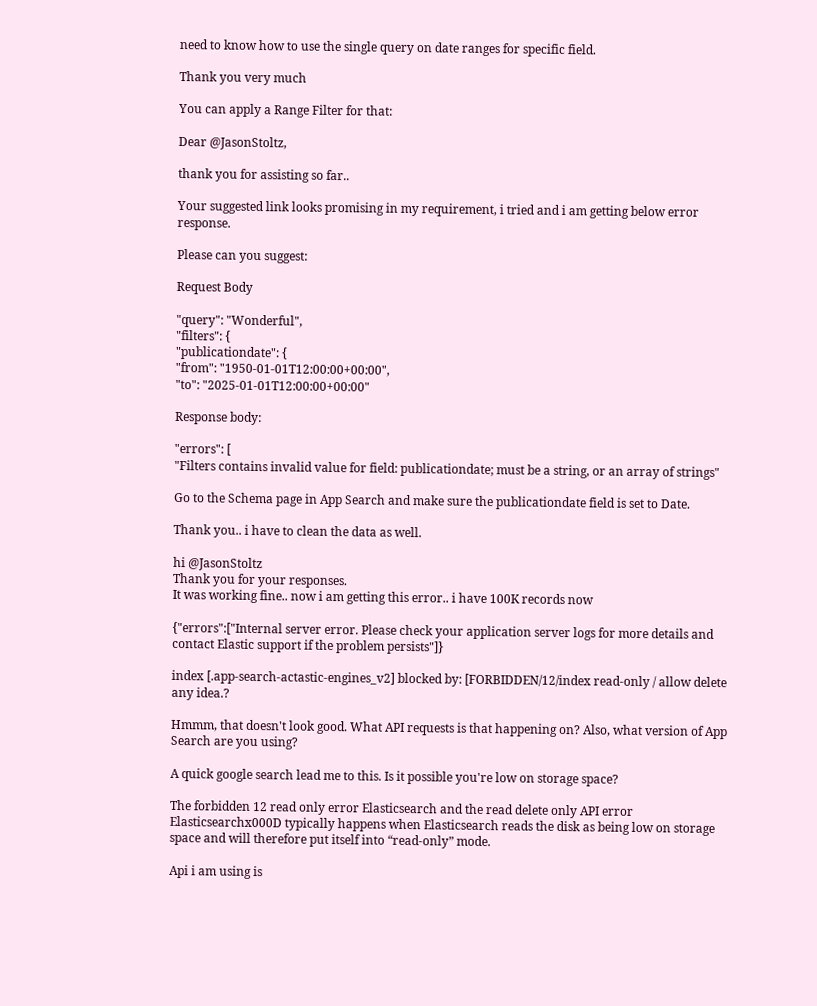need to know how to use the single query on date ranges for specific field.

Thank you very much

You can apply a Range Filter for that:

Dear @JasonStoltz,

thank you for assisting so far..

Your suggested link looks promising in my requirement, i tried and i am getting below error response.

Please can you suggest:

Request Body

"query": "Wonderful",
"filters": {
"publicationdate": {
"from": "1950-01-01T12:00:00+00:00",
"to": "2025-01-01T12:00:00+00:00"

Response body:

"errors": [
"Filters contains invalid value for field: publicationdate; must be a string, or an array of strings"

Go to the Schema page in App Search and make sure the publicationdate field is set to Date.

Thank you.. i have to clean the data as well.

hi @JasonStoltz
Thank you for your responses.
It was working fine.. now i am getting this error.. i have 100K records now

{"errors":["Internal server error. Please check your application server logs for more details and contact Elastic support if the problem persists"]}

index [.app-search-actastic-engines_v2] blocked by: [FORBIDDEN/12/index read-only / allow delete
any idea.?

Hmmm, that doesn't look good. What API requests is that happening on? Also, what version of App Search are you using?

A quick google search lead me to this. Is it possible you're low on storage space?

The forbidden 12 read only error Elasticsearch and the read delete only API error Elasticsearchx000D typically happens when Elasticsearch reads the disk as being low on storage space and will therefore put itself into “read-only” mode.

Api i am using is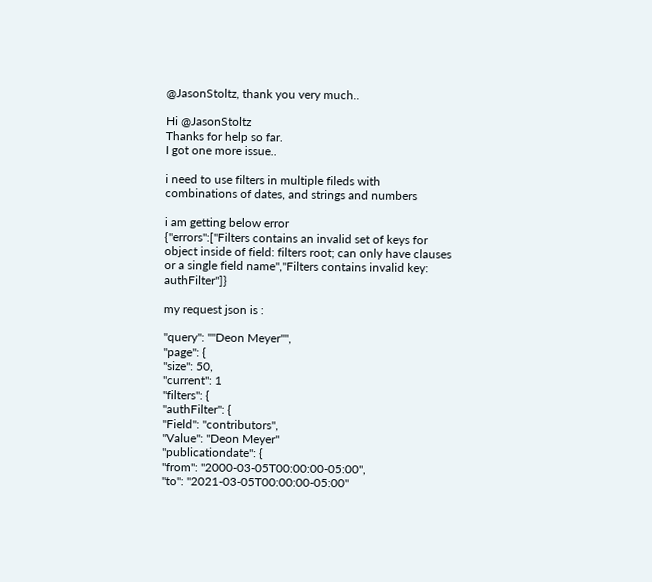@JasonStoltz, thank you very much..

Hi @JasonStoltz
Thanks for help so far.
I got one more issue..

i need to use filters in multiple fileds with combinations of dates, and strings and numbers

i am getting below error
{"errors":["Filters contains an invalid set of keys for object inside of field: filters root; can only have clauses or a single field name","Filters contains invalid key: authFilter"]}

my request json is :

"query": ""Deon Meyer"",
"page": {
"size": 50,
"current": 1
"filters": {
"authFilter": {
"Field": "contributors",
"Value": "Deon Meyer"
"publicationdate": {
"from": "2000-03-05T00:00:00-05:00",
"to": "2021-03-05T00:00:00-05:00"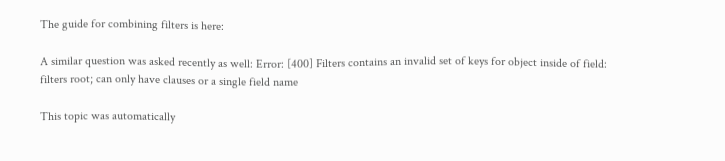The guide for combining filters is here:

A similar question was asked recently as well: Error: [400] Filters contains an invalid set of keys for object inside of field: filters root; can only have clauses or a single field name

This topic was automatically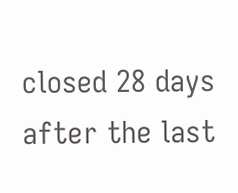closed 28 days after the last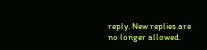reply. New replies are no longer allowed.